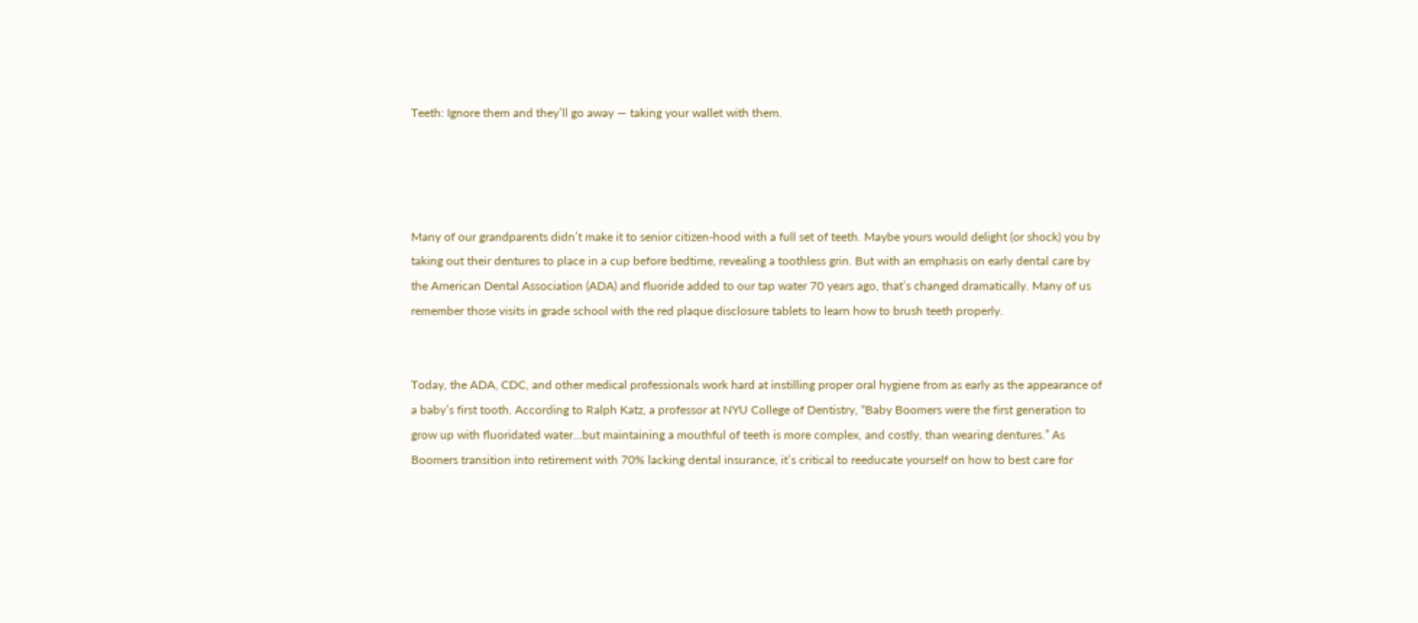Teeth: Ignore them and they’ll go away — taking your wallet with them.




Many of our grandparents didn’t make it to senior citizen-hood with a full set of teeth. Maybe yours would delight (or shock) you by taking out their dentures to place in a cup before bedtime, revealing a toothless grin. But with an emphasis on early dental care by the American Dental Association (ADA) and fluoride added to our tap water 70 years ago, that’s changed dramatically. Many of us remember those visits in grade school with the red plaque disclosure tablets to learn how to brush teeth properly.


Today, the ADA, CDC, and other medical professionals work hard at instilling proper oral hygiene from as early as the appearance of a baby’s first tooth. According to Ralph Katz, a professor at NYU College of Dentistry, “Baby Boomers were the first generation to grow up with fluoridated water…but maintaining a mouthful of teeth is more complex, and costly, than wearing dentures.” As Boomers transition into retirement with 70% lacking dental insurance, it’s critical to reeducate yourself on how to best care for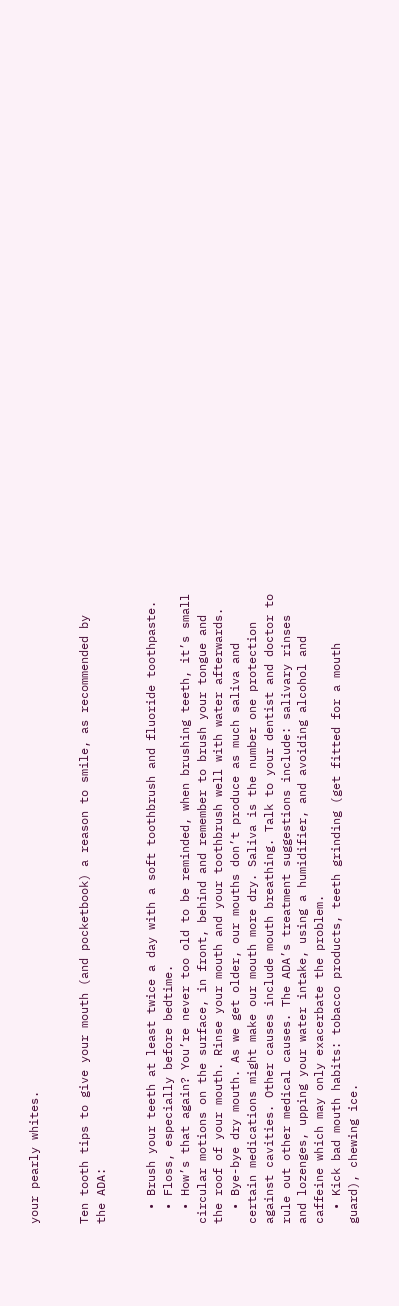your pearly whites.


Ten tooth tips to give your mouth (and pocketbook) a reason to smile, as recommended by the ADA:


  • Brush your teeth at least twice a day with a soft toothbrush and fluoride toothpaste.
  • Floss, especially before bedtime.
  • How’s that again? You’re never too old to be reminded, when brushing teeth, it’s small circular motions on the surface, in front, behind and remember to brush your tongue and the roof of your mouth. Rinse your mouth and your toothbrush well with water afterwards.
  • Bye-bye dry mouth. As we get older, our mouths don’t produce as much saliva and certain medications might make our mouth more dry. Saliva is the number one protection against cavities. Other causes include mouth breathing. Talk to your dentist and doctor to rule out other medical causes. The ADA’s treatment suggestions include: salivary rinses and lozenges, upping your water intake, using a humidifier, and avoiding alcohol and caffeine which may only exacerbate the problem.
  • Kick bad mouth habits: tobacco products, teeth grinding (get fitted for a mouth guard), chewing ice.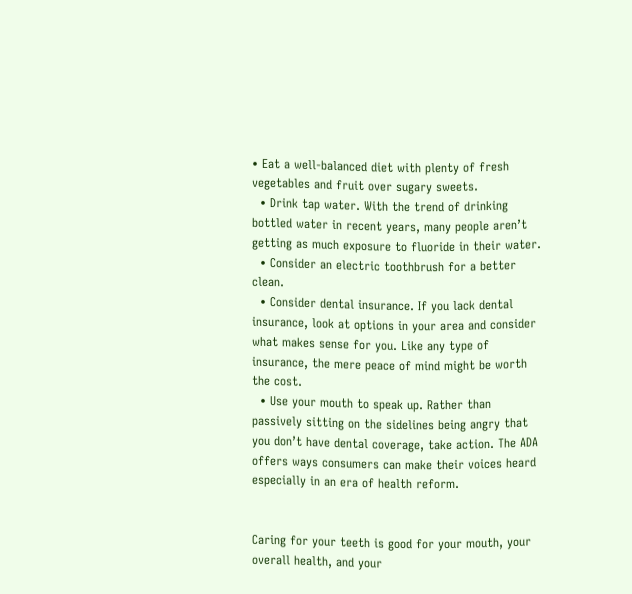• Eat a well-balanced diet with plenty of fresh vegetables and fruit over sugary sweets.
  • Drink tap water. With the trend of drinking bottled water in recent years, many people aren’t getting as much exposure to fluoride in their water.
  • Consider an electric toothbrush for a better clean.
  • Consider dental insurance. If you lack dental insurance, look at options in your area and consider what makes sense for you. Like any type of insurance, the mere peace of mind might be worth the cost.
  • Use your mouth to speak up. Rather than passively sitting on the sidelines being angry that you don’t have dental coverage, take action. The ADA offers ways consumers can make their voices heard especially in an era of health reform.


Caring for your teeth is good for your mouth, your overall health, and your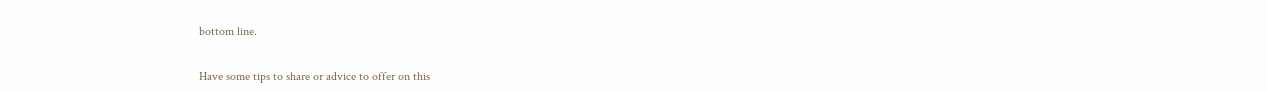bottom line.


Have some tips to share or advice to offer on this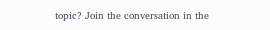topic? Join the conversation in the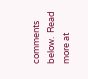comments below.  Read more at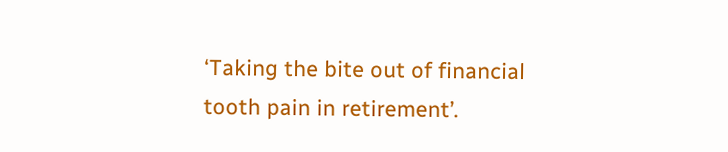‘Taking the bite out of financial tooth pain in retirement’.